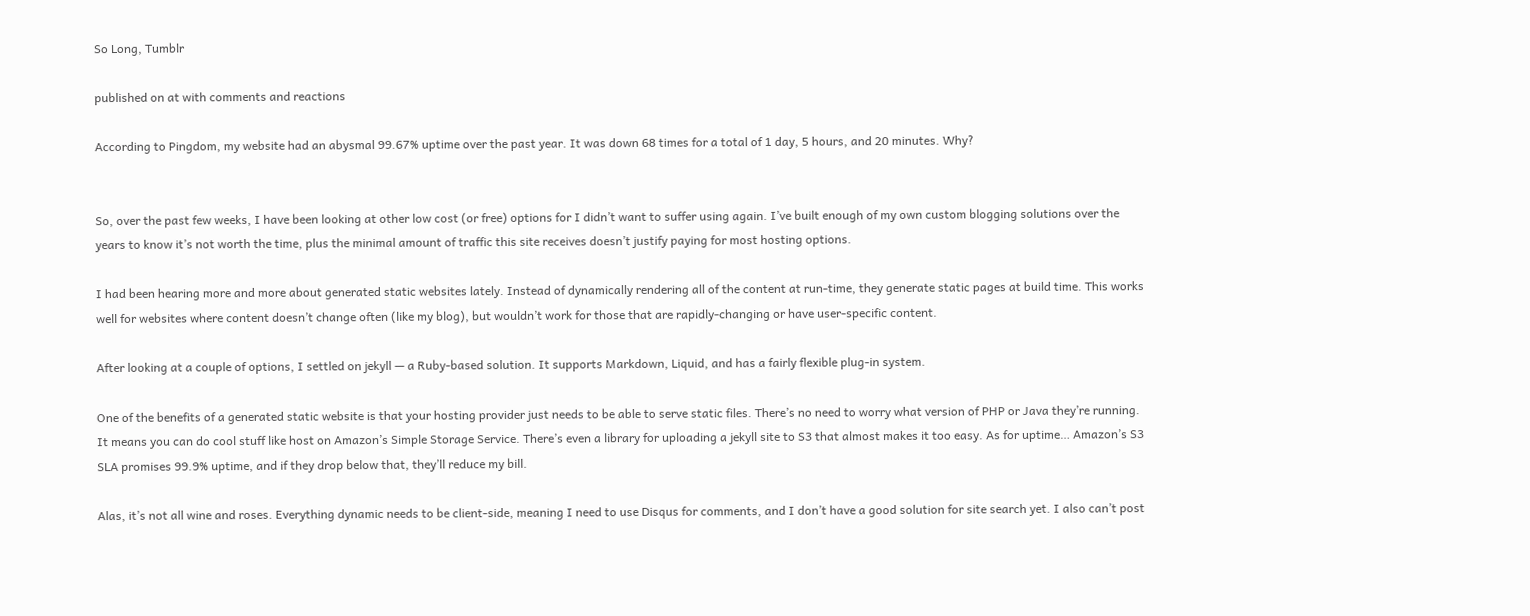So Long, Tumblr

published on at with comments and reactions

According to Pingdom, my website had an abysmal 99.67% uptime over the past year. It was down 68 times for a total of 1 day, 5 hours, and 20 minutes. Why?


So, over the past few weeks, I have been looking at other low cost (or free) options for I didn’t want to suffer using again. I’ve built enough of my own custom blogging solutions over the years to know it’s not worth the time, plus the minimal amount of traffic this site receives doesn’t justify paying for most hosting options.

I had been hearing more and more about generated static websites lately. Instead of dynamically rendering all of the content at run-time, they generate static pages at build time. This works well for websites where content doesn’t change often (like my blog), but wouldn’t work for those that are rapidly-changing or have user-specific content.

After looking at a couple of options, I settled on jekyll — a Ruby-based solution. It supports Markdown, Liquid, and has a fairly flexible plug-in system.

One of the benefits of a generated static website is that your hosting provider just needs to be able to serve static files. There’s no need to worry what version of PHP or Java they’re running. It means you can do cool stuff like host on Amazon’s Simple Storage Service. There’s even a library for uploading a jekyll site to S3 that almost makes it too easy. As for uptime… Amazon’s S3 SLA promises 99.9% uptime, and if they drop below that, they’ll reduce my bill.

Alas, it’s not all wine and roses. Everything dynamic needs to be client-side, meaning I need to use Disqus for comments, and I don’t have a good solution for site search yet. I also can’t post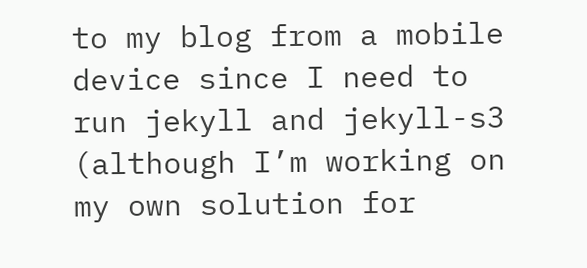to my blog from a mobile device since I need to run jekyll and jekyll-s3 (although I’m working on my own solution for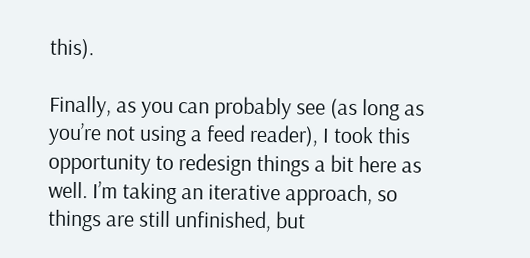this).

Finally, as you can probably see (as long as you’re not using a feed reader), I took this opportunity to redesign things a bit here as well. I’m taking an iterative approach, so things are still unfinished, but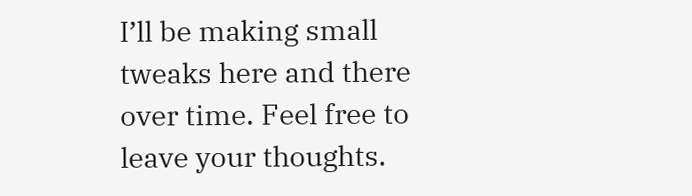I’ll be making small tweaks here and there over time. Feel free to leave your thoughts.